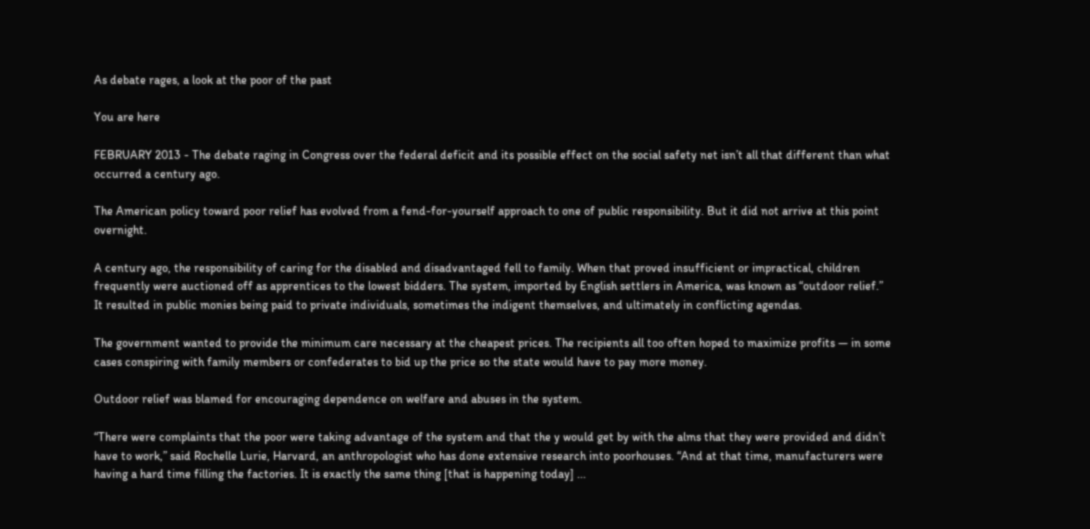As debate rages, a look at the poor of the past

You are here

FEBRUARY 2013 - The debate raging in Congress over the federal deficit and its possible effect on the social safety net isn’t all that different than what occurred a century ago.

The American policy toward poor relief has evolved from a fend-for-yourself approach to one of public responsibility. But it did not arrive at this point overnight.

A century ago, the responsibility of caring for the disabled and disadvantaged fell to family. When that proved insufficient or impractical, children frequently were auctioned off as apprentices to the lowest bidders. The system, imported by English settlers in America, was known as “outdoor relief.” It resulted in public monies being paid to private individuals, sometimes the indigent themselves, and ultimately in conflicting agendas.

The government wanted to provide the minimum care necessary at the cheapest prices. The recipients all too often hoped to maximize profits — in some cases conspiring with family members or confederates to bid up the price so the state would have to pay more money.

Outdoor relief was blamed for encouraging dependence on welfare and abuses in the system.

“There were complaints that the poor were taking advantage of the system and that the y would get by with the alms that they were provided and didn’t have to work,” said Rochelle Lurie, Harvard, an anthropologist who has done extensive research into poorhouses. “And at that time, manufacturers were having a hard time filling the factories. It is exactly the same thing [that is happening today] ...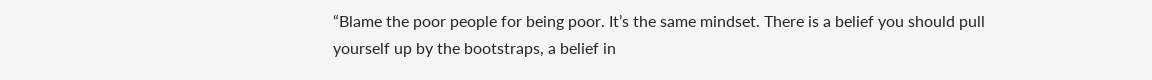“Blame the poor people for being poor. It’s the same mindset. There is a belief you should pull yourself up by the bootstraps, a belief in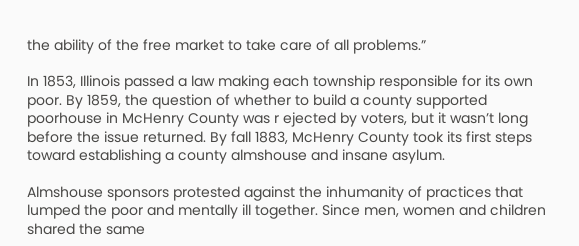the ability of the free market to take care of all problems.”

In 1853, Illinois passed a law making each township responsible for its own poor. By 1859, the question of whether to build a county supported poorhouse in McHenry County was r ejected by voters, but it wasn’t long before the issue returned. By fall 1883, McHenry County took its first steps toward establishing a county almshouse and insane asylum.

Almshouse sponsors protested against the inhumanity of practices that lumped the poor and mentally ill together. Since men, women and children shared the same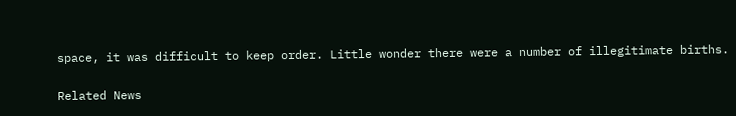space, it was difficult to keep order. Little wonder there were a number of illegitimate births.

Related News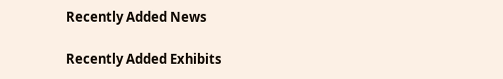Recently Added News

Recently Added Exhibits